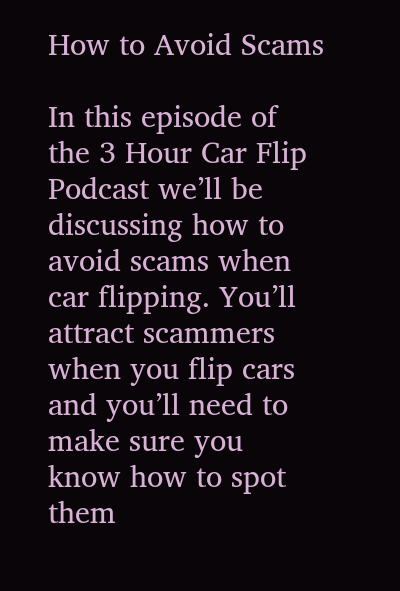How to Avoid Scams

In this episode of the 3 Hour Car Flip Podcast we’ll be discussing how to avoid scams when car flipping. You’ll attract scammers when you flip cars and you’ll need to make sure you know how to spot them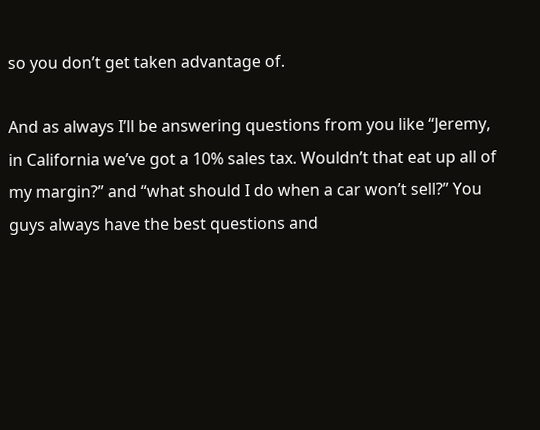so you don’t get taken advantage of.

And as always I’ll be answering questions from you like “Jeremy, in California we’ve got a 10% sales tax. Wouldn’t that eat up all of my margin?” and “what should I do when a car won’t sell?” You guys always have the best questions and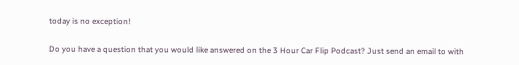today is no exception!

Do you have a question that you would like answered on the 3 Hour Car Flip Podcast? Just send an email to with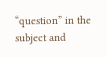“question” in the subject and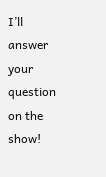I’ll answer your question on the show!